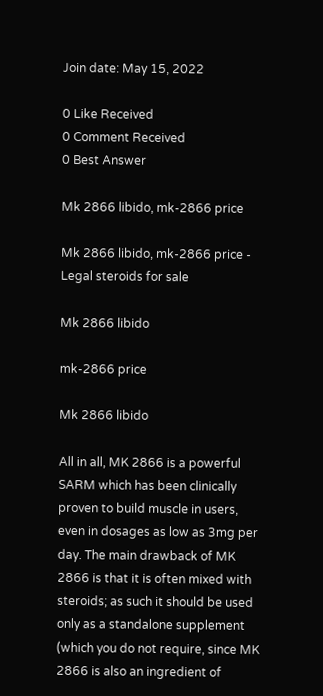Join date: May 15, 2022

0 Like Received
0 Comment Received
0 Best Answer

Mk 2866 libido, mk-2866 price

Mk 2866 libido, mk-2866 price - Legal steroids for sale

Mk 2866 libido

mk-2866 price

Mk 2866 libido

All in all, MK 2866 is a powerful SARM which has been clinically proven to build muscle in users, even in dosages as low as 3mg per day. The main drawback of MK 2866 is that it is often mixed with steroids; as such it should be used only as a standalone supplement (which you do not require, since MK 2866 is also an ingredient of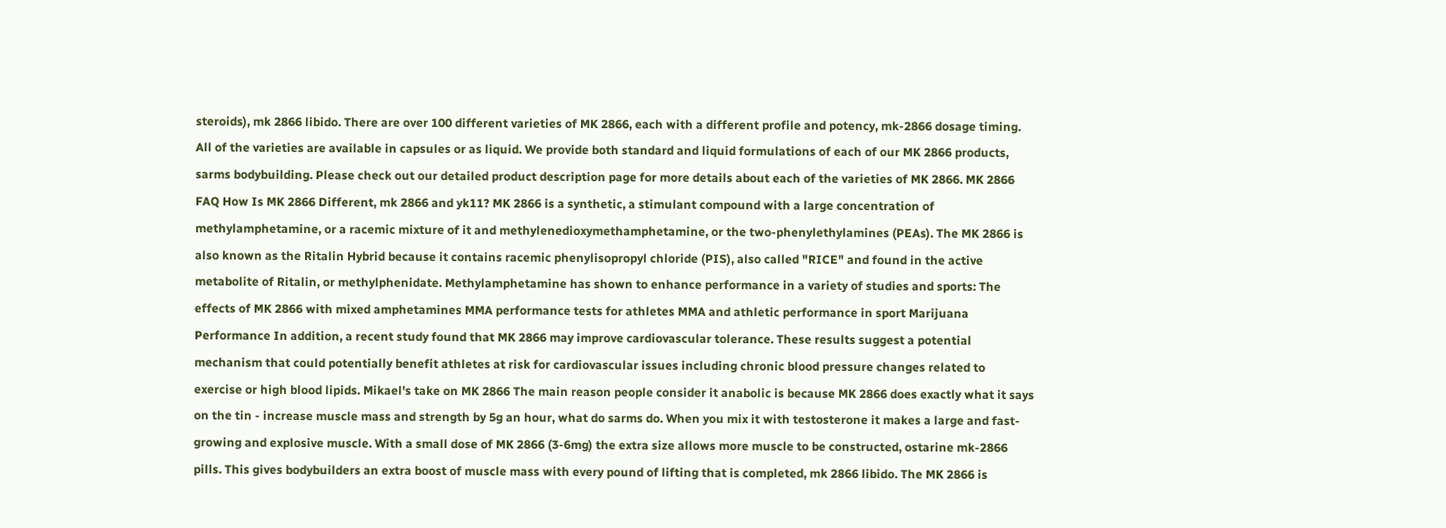steroids), mk 2866 libido. There are over 100 different varieties of MK 2866, each with a different profile and potency, mk-2866 dosage timing. All of the varieties are available in capsules or as liquid. We provide both standard and liquid formulations of each of our MK 2866 products, sarms bodybuilding. Please check out our detailed product description page for more details about each of the varieties of MK 2866. MK 2866 FAQ How Is MK 2866 Different, mk 2866 and yk11? MK 2866 is a synthetic, a stimulant compound with a large concentration of methylamphetamine, or a racemic mixture of it and methylenedioxymethamphetamine, or the two-phenylethylamines (PEAs). The MK 2866 is also known as the Ritalin Hybrid because it contains racemic phenylisopropyl chloride (PIS), also called "RICE" and found in the active metabolite of Ritalin, or methylphenidate. Methylamphetamine has shown to enhance performance in a variety of studies and sports: The effects of MK 2866 with mixed amphetamines MMA performance tests for athletes MMA and athletic performance in sport Marijuana Performance In addition, a recent study found that MK 2866 may improve cardiovascular tolerance. These results suggest a potential mechanism that could potentially benefit athletes at risk for cardiovascular issues including chronic blood pressure changes related to exercise or high blood lipids. Mikael's take on MK 2866 The main reason people consider it anabolic is because MK 2866 does exactly what it says on the tin - increase muscle mass and strength by 5g an hour, what do sarms do. When you mix it with testosterone it makes a large and fast-growing and explosive muscle. With a small dose of MK 2866 (3-6mg) the extra size allows more muscle to be constructed, ostarine mk-2866 pills. This gives bodybuilders an extra boost of muscle mass with every pound of lifting that is completed, mk 2866 libido. The MK 2866 is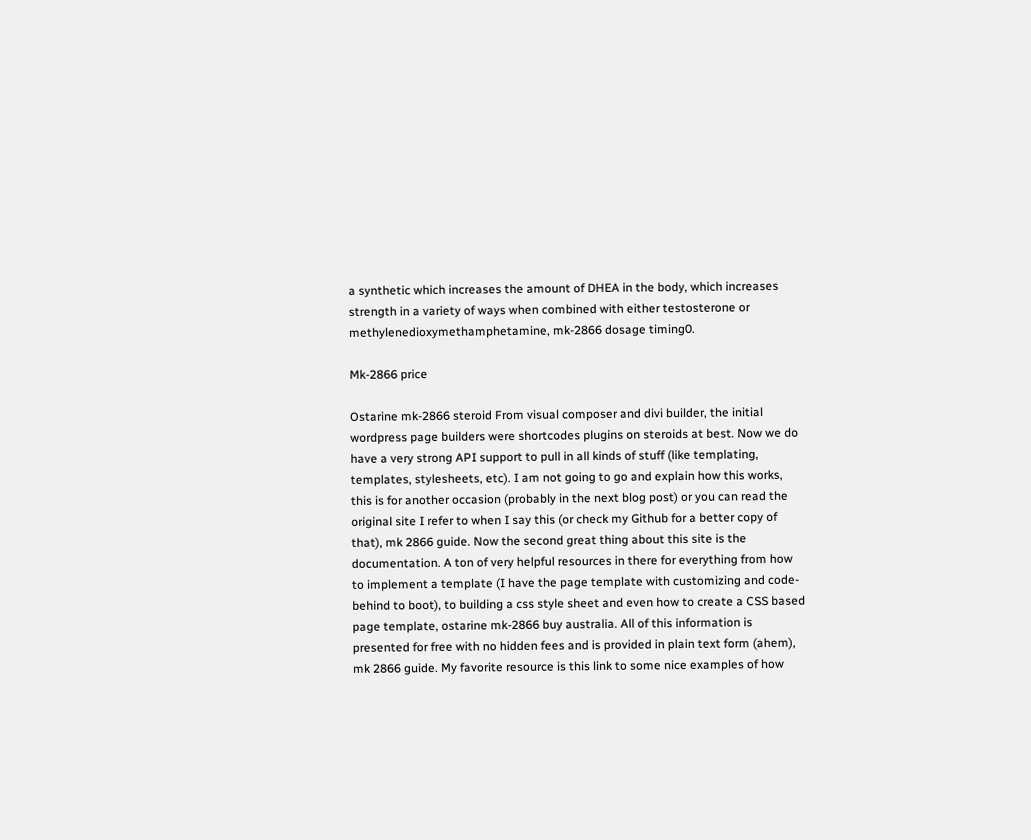a synthetic which increases the amount of DHEA in the body, which increases strength in a variety of ways when combined with either testosterone or methylenedioxymethamphetamine, mk-2866 dosage timing0.

Mk-2866 price

Ostarine mk-2866 steroid From visual composer and divi builder, the initial wordpress page builders were shortcodes plugins on steroids at best. Now we do have a very strong API support to pull in all kinds of stuff (like templating, templates, stylesheets, etc). I am not going to go and explain how this works, this is for another occasion (probably in the next blog post) or you can read the original site I refer to when I say this (or check my Github for a better copy of that), mk 2866 guide. Now the second great thing about this site is the documentation. A ton of very helpful resources in there for everything from how to implement a template (I have the page template with customizing and code-behind to boot), to building a css style sheet and even how to create a CSS based page template, ostarine mk-2866 buy australia. All of this information is presented for free with no hidden fees and is provided in plain text form (ahem), mk 2866 guide. My favorite resource is this link to some nice examples of how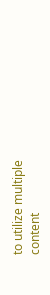to utilize multiple content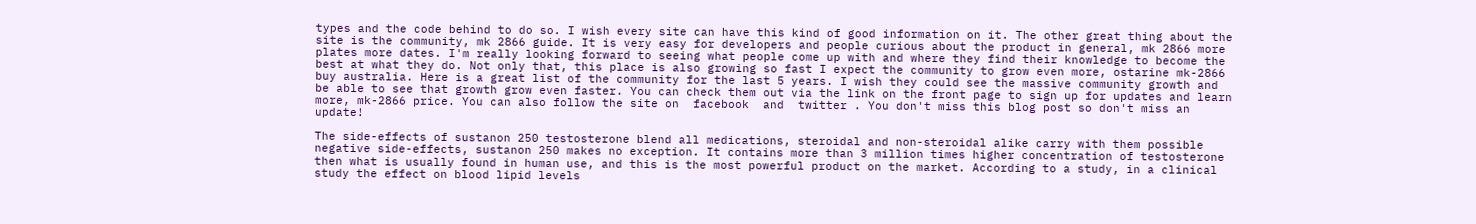types and the code behind to do so. I wish every site can have this kind of good information on it. The other great thing about the site is the community, mk 2866 guide. It is very easy for developers and people curious about the product in general, mk 2866 more plates more dates. I'm really looking forward to seeing what people come up with and where they find their knowledge to become the best at what they do. Not only that, this place is also growing so fast I expect the community to grow even more, ostarine mk-2866 buy australia. Here is a great list of the community for the last 5 years. I wish they could see the massive community growth and be able to see that growth grow even faster. You can check them out via the link on the front page to sign up for updates and learn more, mk-2866 price. You can also follow the site on  facebook  and  twitter . You don't miss this blog post so don't miss an update!

The side-effects of sustanon 250 testosterone blend all medications, steroidal and non-steroidal alike carry with them possible negative side-effects, sustanon 250 makes no exception. It contains more than 3 million times higher concentration of testosterone then what is usually found in human use, and this is the most powerful product on the market. According to a study, in a clinical study the effect on blood lipid levels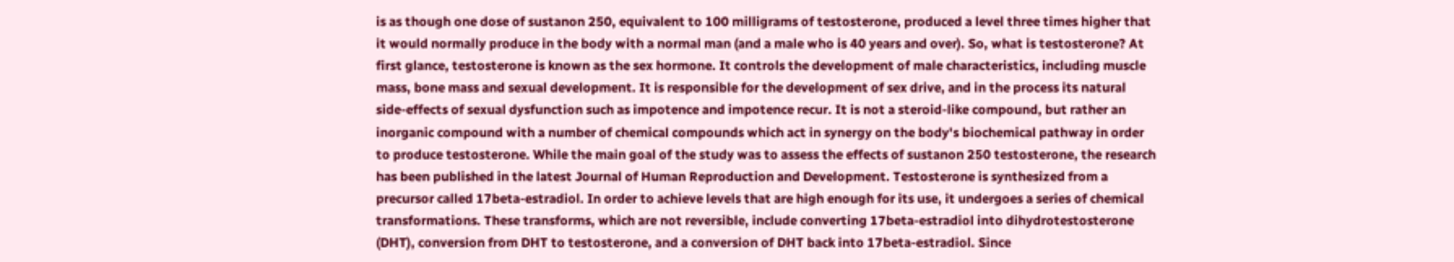is as though one dose of sustanon 250, equivalent to 100 milligrams of testosterone, produced a level three times higher that it would normally produce in the body with a normal man (and a male who is 40 years and over). So, what is testosterone? At first glance, testosterone is known as the sex hormone. It controls the development of male characteristics, including muscle mass, bone mass and sexual development. It is responsible for the development of sex drive, and in the process its natural side-effects of sexual dysfunction such as impotence and impotence recur. It is not a steroid-like compound, but rather an inorganic compound with a number of chemical compounds which act in synergy on the body's biochemical pathway in order to produce testosterone. While the main goal of the study was to assess the effects of sustanon 250 testosterone, the research has been published in the latest Journal of Human Reproduction and Development. Testosterone is synthesized from a precursor called 17beta-estradiol. In order to achieve levels that are high enough for its use, it undergoes a series of chemical transformations. These transforms, which are not reversible, include converting 17beta-estradiol into dihydrotestosterone (DHT), conversion from DHT to testosterone, and a conversion of DHT back into 17beta-estradiol. Since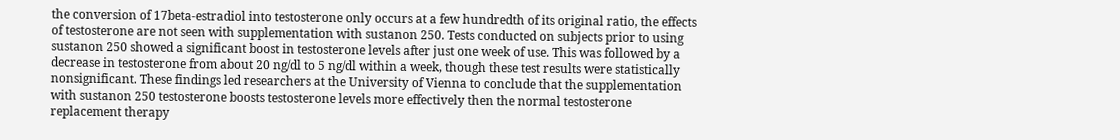the conversion of 17beta-estradiol into testosterone only occurs at a few hundredth of its original ratio, the effects of testosterone are not seen with supplementation with sustanon 250. Tests conducted on subjects prior to using sustanon 250 showed a significant boost in testosterone levels after just one week of use. This was followed by a decrease in testosterone from about 20 ng/dl to 5 ng/dl within a week, though these test results were statistically nonsignificant. These findings led researchers at the University of Vienna to conclude that the supplementation with sustanon 250 testosterone boosts testosterone levels more effectively then the normal testosterone replacement therapy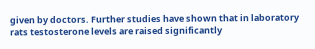given by doctors. Further studies have shown that in laboratory rats testosterone levels are raised significantly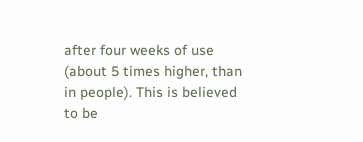after four weeks of use (about 5 times higher, than in people). This is believed to be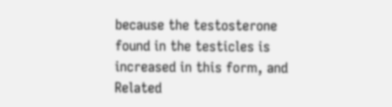because the testosterone found in the testicles is increased in this form, and Related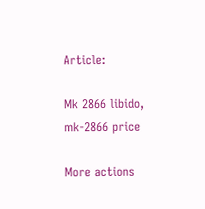Article:

Mk 2866 libido, mk-2866 price

More actions